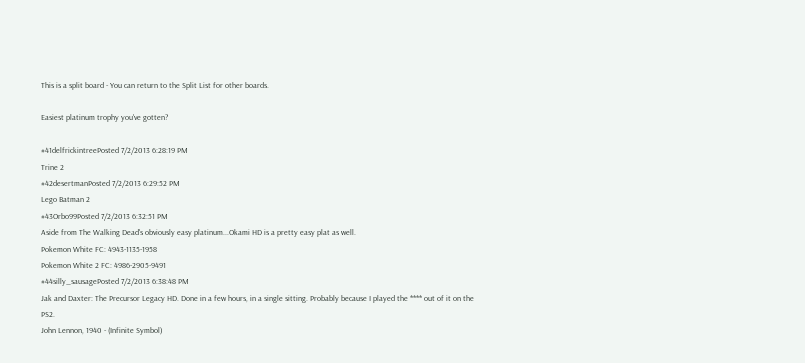This is a split board - You can return to the Split List for other boards.

Easiest platinum trophy you've gotten?

#41delfrickintreePosted 7/2/2013 6:28:19 PM
Trine 2
#42desertmanPosted 7/2/2013 6:29:52 PM
Lego Batman 2
#43Orbo99Posted 7/2/2013 6:32:51 PM
Aside from The Walking Dead's obviously easy platinum...Okami HD is a pretty easy plat as well.
Pokemon White FC: 4943-1135-1958
Pokemon White 2 FC: 4986-2905-9491
#44silly_sausagePosted 7/2/2013 6:38:48 PM
Jak and Daxter: The Precursor Legacy HD. Done in a few hours, in a single sitting. Probably because I played the **** out of it on the PS2.
John Lennon, 1940 - (Infinite Symbol)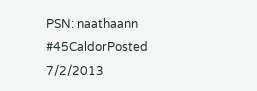PSN: naathaann
#45CaldorPosted 7/2/2013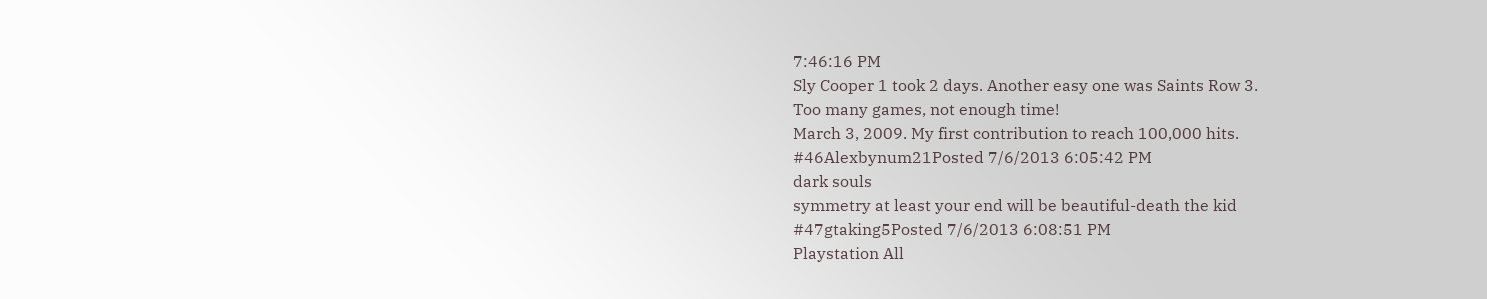7:46:16 PM
Sly Cooper 1 took 2 days. Another easy one was Saints Row 3.
Too many games, not enough time!
March 3, 2009. My first contribution to reach 100,000 hits.
#46Alexbynum21Posted 7/6/2013 6:05:42 PM
dark souls
symmetry at least your end will be beautiful-death the kid
#47gtaking5Posted 7/6/2013 6:08:51 PM
Playstation All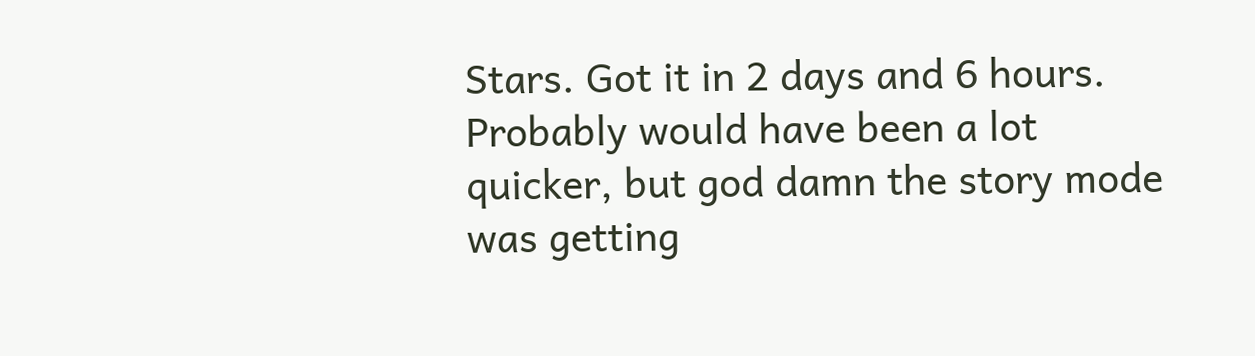Stars. Got it in 2 days and 6 hours. Probably would have been a lot quicker, but god damn the story mode was getting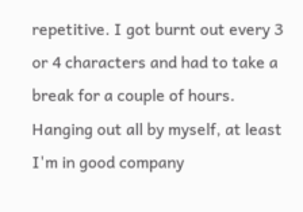repetitive. I got burnt out every 3 or 4 characters and had to take a break for a couple of hours.
Hanging out all by myself, at least I'm in good company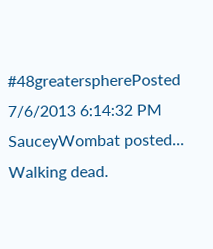#48greaterspherePosted 7/6/2013 6:14:32 PM
SauceyWombat posted...
Walking dead.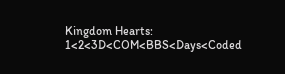Kingdom Hearts: 1<2<3D<COM<BBS<Days<Coded